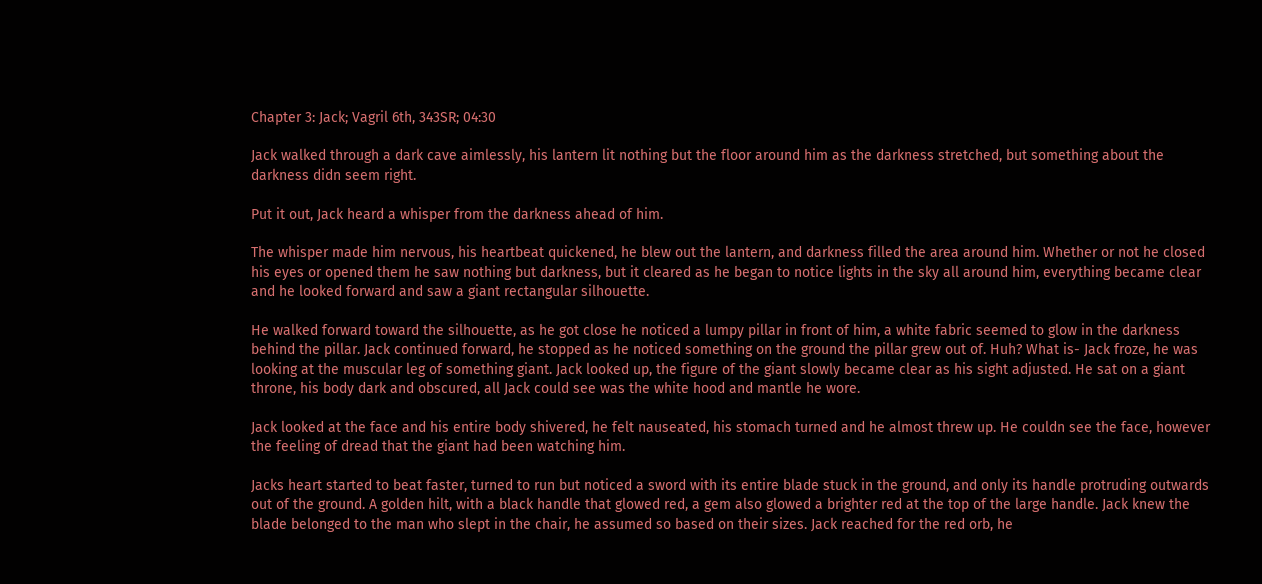Chapter 3: Jack; Vagril 6th, 343SR; 04:30

Jack walked through a dark cave aimlessly, his lantern lit nothing but the floor around him as the darkness stretched, but something about the darkness didn seem right.

Put it out, Jack heard a whisper from the darkness ahead of him.

The whisper made him nervous, his heartbeat quickened, he blew out the lantern, and darkness filled the area around him. Whether or not he closed his eyes or opened them he saw nothing but darkness, but it cleared as he began to notice lights in the sky all around him, everything became clear and he looked forward and saw a giant rectangular silhouette.

He walked forward toward the silhouette, as he got close he noticed a lumpy pillar in front of him, a white fabric seemed to glow in the darkness behind the pillar. Jack continued forward, he stopped as he noticed something on the ground the pillar grew out of. Huh? What is- Jack froze, he was looking at the muscular leg of something giant. Jack looked up, the figure of the giant slowly became clear as his sight adjusted. He sat on a giant throne, his body dark and obscured, all Jack could see was the white hood and mantle he wore.

Jack looked at the face and his entire body shivered, he felt nauseated, his stomach turned and he almost threw up. He couldn see the face, however the feeling of dread that the giant had been watching him.

Jacks heart started to beat faster, turned to run but noticed a sword with its entire blade stuck in the ground, and only its handle protruding outwards out of the ground. A golden hilt, with a black handle that glowed red, a gem also glowed a brighter red at the top of the large handle. Jack knew the blade belonged to the man who slept in the chair, he assumed so based on their sizes. Jack reached for the red orb, he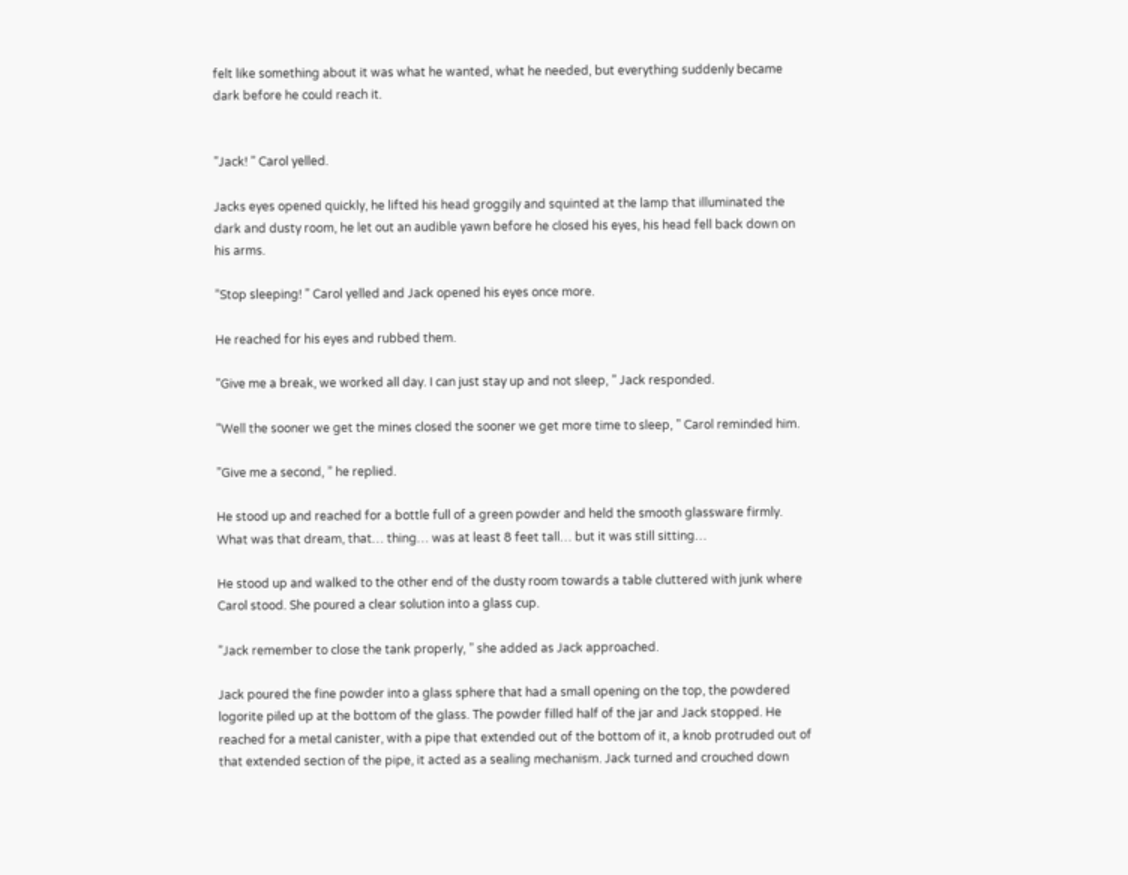felt like something about it was what he wanted, what he needed, but everything suddenly became dark before he could reach it.


”Jack! ” Carol yelled.

Jacks eyes opened quickly, he lifted his head groggily and squinted at the lamp that illuminated the dark and dusty room, he let out an audible yawn before he closed his eyes, his head fell back down on his arms.

”Stop sleeping! ” Carol yelled and Jack opened his eyes once more.

He reached for his eyes and rubbed them.

”Give me a break, we worked all day. I can just stay up and not sleep, ” Jack responded.

”Well the sooner we get the mines closed the sooner we get more time to sleep, ” Carol reminded him.

”Give me a second, ” he replied.

He stood up and reached for a bottle full of a green powder and held the smooth glassware firmly. What was that dream, that… thing… was at least 8 feet tall… but it was still sitting…

He stood up and walked to the other end of the dusty room towards a table cluttered with junk where Carol stood. She poured a clear solution into a glass cup.

”Jack remember to close the tank properly, ” she added as Jack approached.

Jack poured the fine powder into a glass sphere that had a small opening on the top, the powdered logorite piled up at the bottom of the glass. The powder filled half of the jar and Jack stopped. He reached for a metal canister, with a pipe that extended out of the bottom of it, a knob protruded out of that extended section of the pipe, it acted as a sealing mechanism. Jack turned and crouched down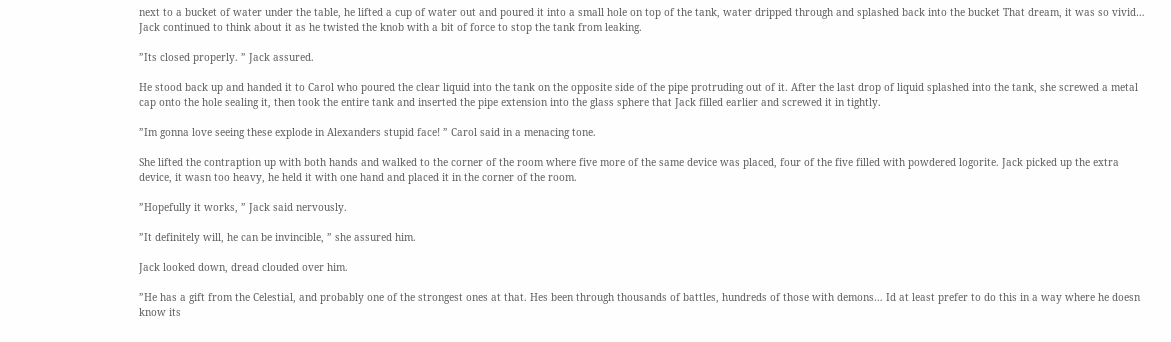next to a bucket of water under the table, he lifted a cup of water out and poured it into a small hole on top of the tank, water dripped through and splashed back into the bucket That dream, it was so vivid… Jack continued to think about it as he twisted the knob with a bit of force to stop the tank from leaking.

”Its closed properly. ” Jack assured.

He stood back up and handed it to Carol who poured the clear liquid into the tank on the opposite side of the pipe protruding out of it. After the last drop of liquid splashed into the tank, she screwed a metal cap onto the hole sealing it, then took the entire tank and inserted the pipe extension into the glass sphere that Jack filled earlier and screwed it in tightly.

”Im gonna love seeing these explode in Alexanders stupid face! ” Carol said in a menacing tone.

She lifted the contraption up with both hands and walked to the corner of the room where five more of the same device was placed, four of the five filled with powdered logorite. Jack picked up the extra device, it wasn too heavy, he held it with one hand and placed it in the corner of the room.

”Hopefully it works, ” Jack said nervously.

”It definitely will, he can be invincible, ” she assured him.

Jack looked down, dread clouded over him.

”He has a gift from the Celestial, and probably one of the strongest ones at that. Hes been through thousands of battles, hundreds of those with demons… Id at least prefer to do this in a way where he doesn know its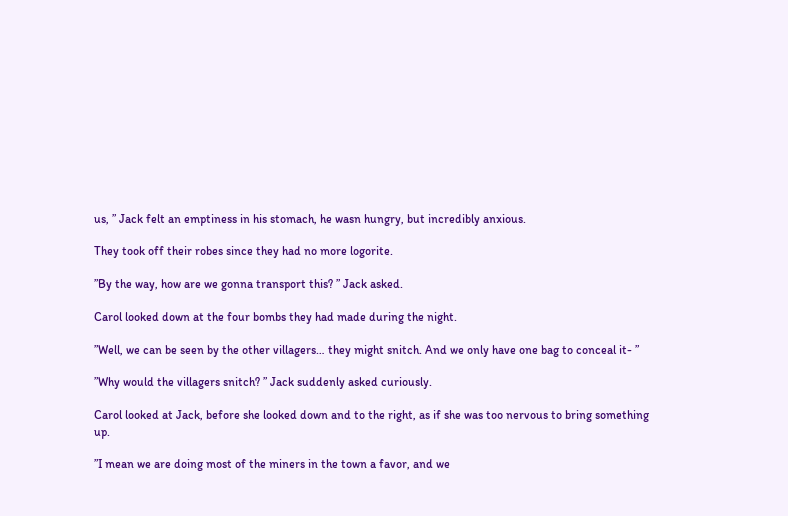us, ” Jack felt an emptiness in his stomach, he wasn hungry, but incredibly anxious.

They took off their robes since they had no more logorite.

”By the way, how are we gonna transport this? ” Jack asked.

Carol looked down at the four bombs they had made during the night.

”Well, we can be seen by the other villagers… they might snitch. And we only have one bag to conceal it- ”

”Why would the villagers snitch? ” Jack suddenly asked curiously.

Carol looked at Jack, before she looked down and to the right, as if she was too nervous to bring something up.

”I mean we are doing most of the miners in the town a favor, and we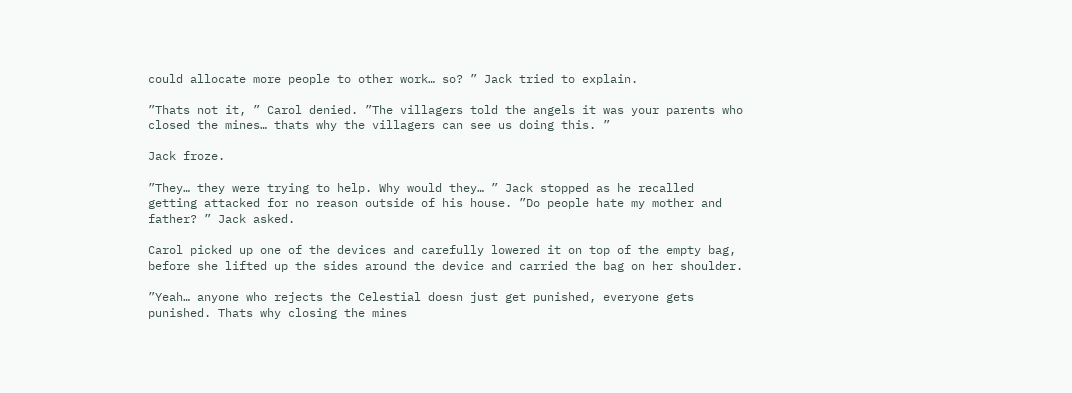could allocate more people to other work… so? ” Jack tried to explain.

”Thats not it, ” Carol denied. ”The villagers told the angels it was your parents who closed the mines… thats why the villagers can see us doing this. ”

Jack froze.

”They… they were trying to help. Why would they… ” Jack stopped as he recalled getting attacked for no reason outside of his house. ”Do people hate my mother and father? ” Jack asked.

Carol picked up one of the devices and carefully lowered it on top of the empty bag, before she lifted up the sides around the device and carried the bag on her shoulder.

”Yeah… anyone who rejects the Celestial doesn just get punished, everyone gets punished. Thats why closing the mines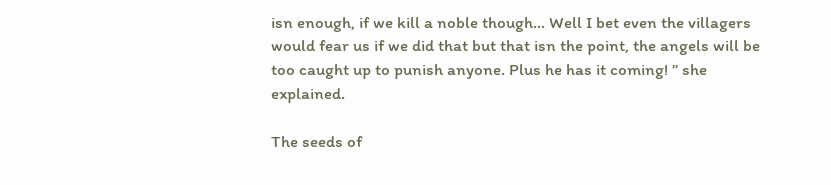isn enough, if we kill a noble though… Well I bet even the villagers would fear us if we did that but that isn the point, the angels will be too caught up to punish anyone. Plus he has it coming! ” she explained.

The seeds of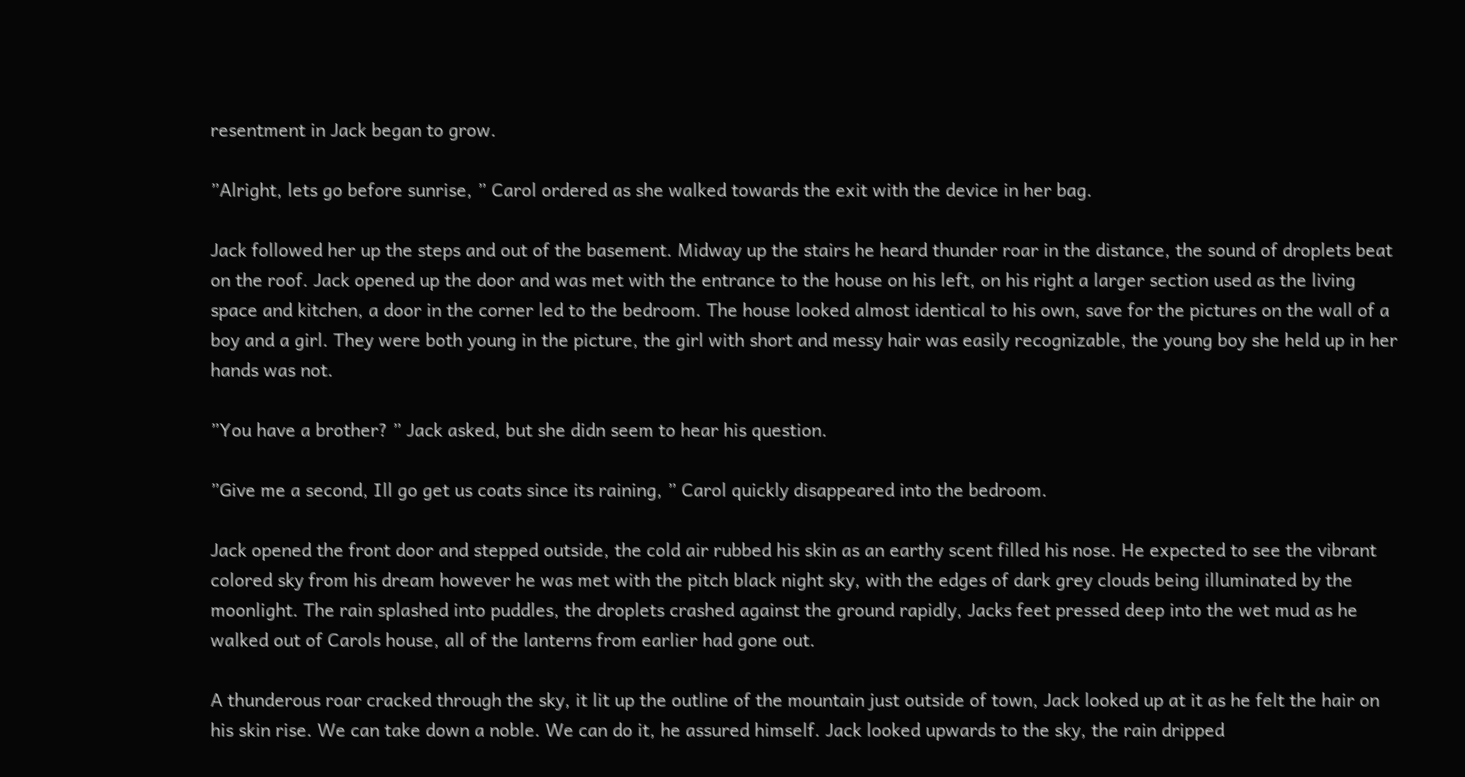resentment in Jack began to grow.

”Alright, lets go before sunrise, ” Carol ordered as she walked towards the exit with the device in her bag.

Jack followed her up the steps and out of the basement. Midway up the stairs he heard thunder roar in the distance, the sound of droplets beat on the roof. Jack opened up the door and was met with the entrance to the house on his left, on his right a larger section used as the living space and kitchen, a door in the corner led to the bedroom. The house looked almost identical to his own, save for the pictures on the wall of a boy and a girl. They were both young in the picture, the girl with short and messy hair was easily recognizable, the young boy she held up in her hands was not.

”You have a brother? ” Jack asked, but she didn seem to hear his question.

”Give me a second, Ill go get us coats since its raining, ” Carol quickly disappeared into the bedroom.

Jack opened the front door and stepped outside, the cold air rubbed his skin as an earthy scent filled his nose. He expected to see the vibrant colored sky from his dream however he was met with the pitch black night sky, with the edges of dark grey clouds being illuminated by the moonlight. The rain splashed into puddles, the droplets crashed against the ground rapidly, Jacks feet pressed deep into the wet mud as he walked out of Carols house, all of the lanterns from earlier had gone out.

A thunderous roar cracked through the sky, it lit up the outline of the mountain just outside of town, Jack looked up at it as he felt the hair on his skin rise. We can take down a noble. We can do it, he assured himself. Jack looked upwards to the sky, the rain dripped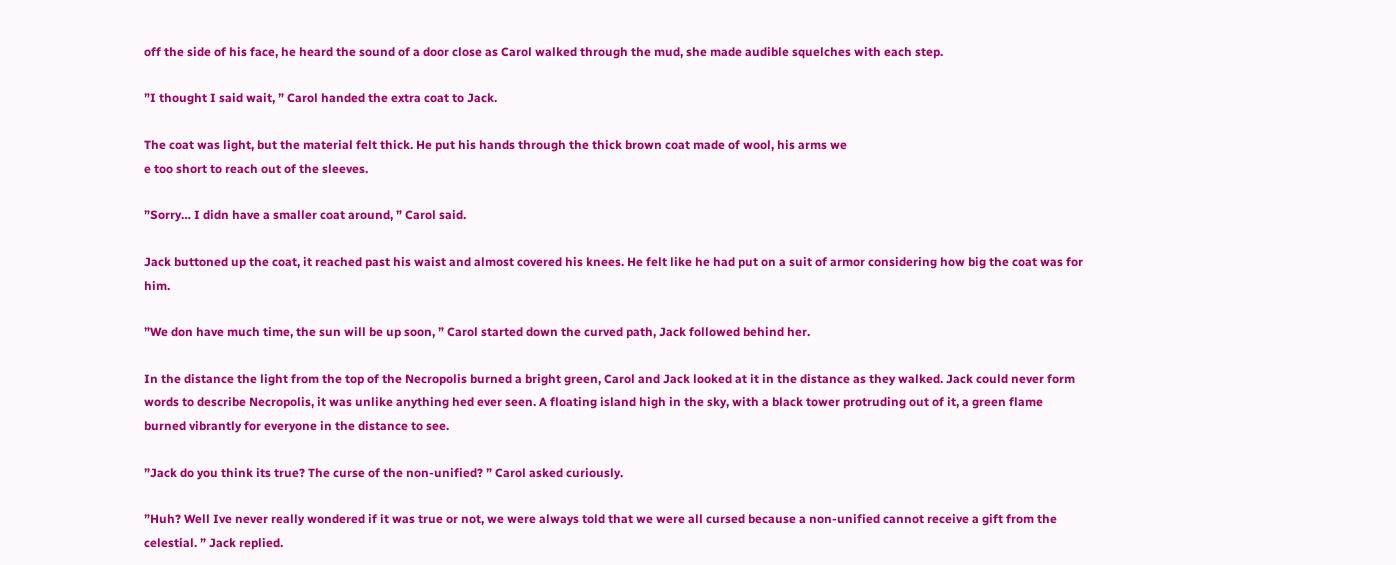off the side of his face, he heard the sound of a door close as Carol walked through the mud, she made audible squelches with each step.

”I thought I said wait, ” Carol handed the extra coat to Jack.

The coat was light, but the material felt thick. He put his hands through the thick brown coat made of wool, his arms we
e too short to reach out of the sleeves.

”Sorry… I didn have a smaller coat around, ” Carol said.

Jack buttoned up the coat, it reached past his waist and almost covered his knees. He felt like he had put on a suit of armor considering how big the coat was for him.

”We don have much time, the sun will be up soon, ” Carol started down the curved path, Jack followed behind her.

In the distance the light from the top of the Necropolis burned a bright green, Carol and Jack looked at it in the distance as they walked. Jack could never form words to describe Necropolis, it was unlike anything hed ever seen. A floating island high in the sky, with a black tower protruding out of it, a green flame burned vibrantly for everyone in the distance to see.

”Jack do you think its true? The curse of the non-unified? ” Carol asked curiously.

”Huh? Well Ive never really wondered if it was true or not, we were always told that we were all cursed because a non-unified cannot receive a gift from the celestial. ” Jack replied.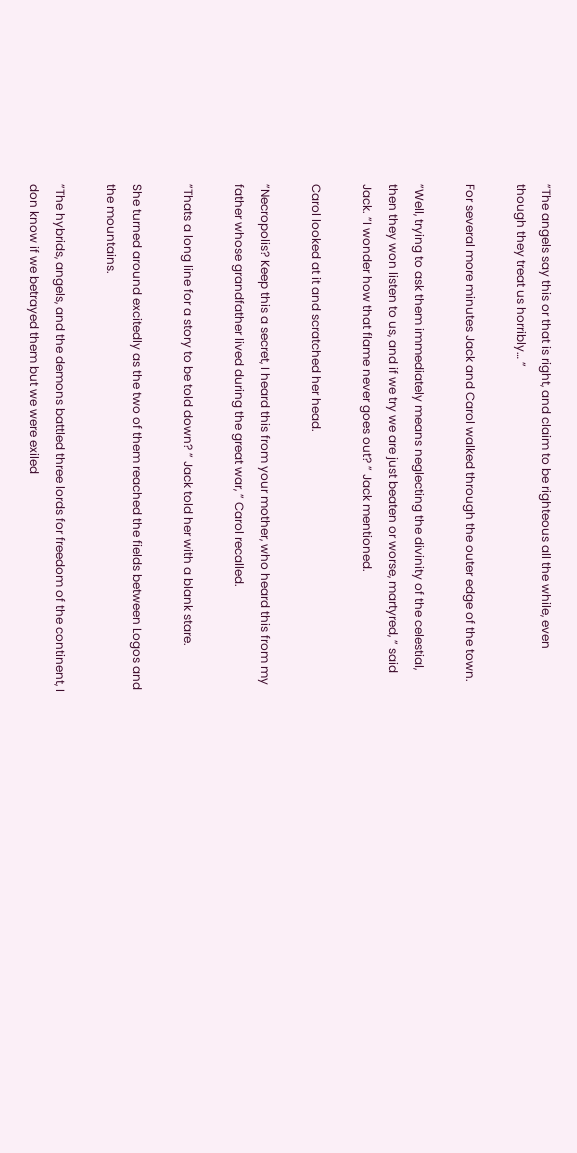”The angels say this or that is right, and claim to be righteous all the while, even though they treat us horribly… ”

For several more minutes Jack and Carol walked through the outer edge of the town.

”Well, trying to ask them immediately means neglecting the divinity of the celestial, then they won listen to us, and if we try we are just beaten or worse, martyred, ” said Jack. ”I wonder how that flame never goes out? ” Jack mentioned.

Carol looked at it and scratched her head.

”Necropolis? Keep this a secret, I heard this from your mother, who heard this from my father whose grandfather lived during the great war, ” Carol recalled.

”Thats a long line for a story to be told down? ” Jack told her with a blank stare.

She turned around excitedly as the two of them reached the fields between Logos and the mountains.

”The hybrids, angels, and the demons battled three lords for freedom of the continent, I don know if we betrayed them but we were exiled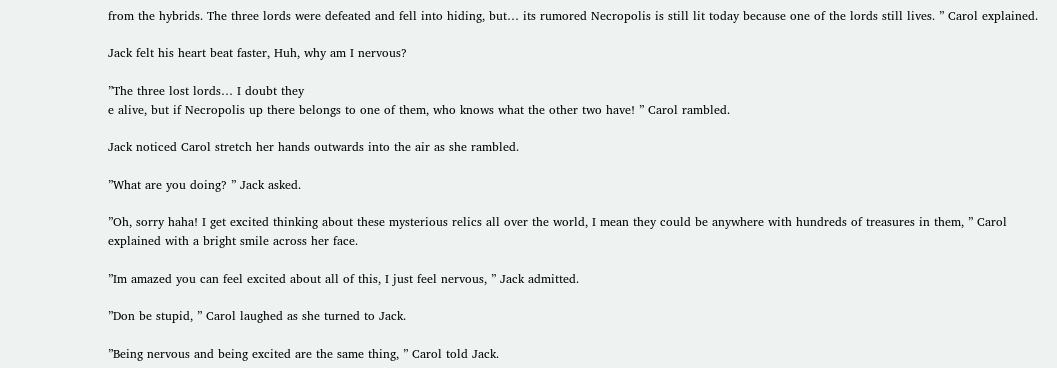from the hybrids. The three lords were defeated and fell into hiding, but… its rumored Necropolis is still lit today because one of the lords still lives. ” Carol explained.

Jack felt his heart beat faster, Huh, why am I nervous?

”The three lost lords… I doubt they
e alive, but if Necropolis up there belongs to one of them, who knows what the other two have! ” Carol rambled.

Jack noticed Carol stretch her hands outwards into the air as she rambled.

”What are you doing? ” Jack asked.

”Oh, sorry haha! I get excited thinking about these mysterious relics all over the world, I mean they could be anywhere with hundreds of treasures in them, ” Carol explained with a bright smile across her face.

”Im amazed you can feel excited about all of this, I just feel nervous, ” Jack admitted.

”Don be stupid, ” Carol laughed as she turned to Jack.

”Being nervous and being excited are the same thing, ” Carol told Jack.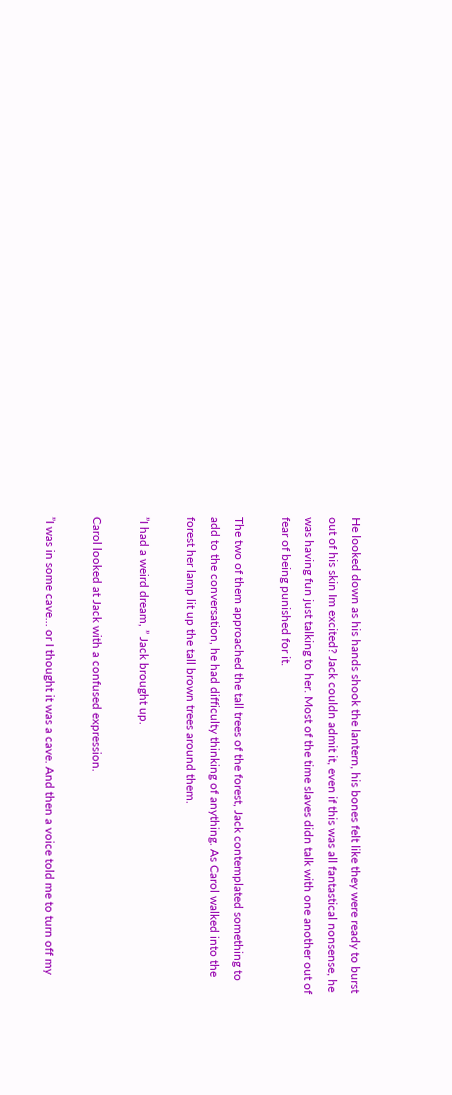He looked down as his hands shook the lantern, his bones felt like they were ready to burst out of his skin Im excited? Jack couldn admit it, even if this was all fantastical nonsense, he was having fun just talking to her. Most of the time slaves didn talk with one another out of fear of being punished for it.

The two of them approached the tall trees of the forest, Jack contemplated something to add to the conversation, he had difficulty thinking of anything. As Carol walked into the forest her lamp lit up the tall brown trees around them.

”I had a weird dream, ” Jack brought up.

Carol looked at Jack with a confused expression.

”I was in some cave… or I thought it was a cave. And then a voice told me to turn off my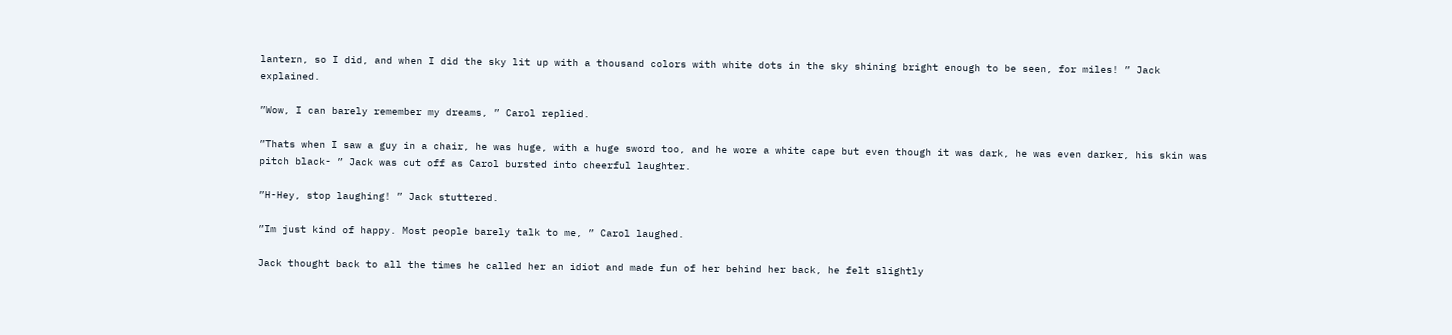lantern, so I did, and when I did the sky lit up with a thousand colors with white dots in the sky shining bright enough to be seen, for miles! ” Jack explained.

”Wow, I can barely remember my dreams, ” Carol replied.

”Thats when I saw a guy in a chair, he was huge, with a huge sword too, and he wore a white cape but even though it was dark, he was even darker, his skin was pitch black- ” Jack was cut off as Carol bursted into cheerful laughter.

”H-Hey, stop laughing! ” Jack stuttered.

”Im just kind of happy. Most people barely talk to me, ” Carol laughed.

Jack thought back to all the times he called her an idiot and made fun of her behind her back, he felt slightly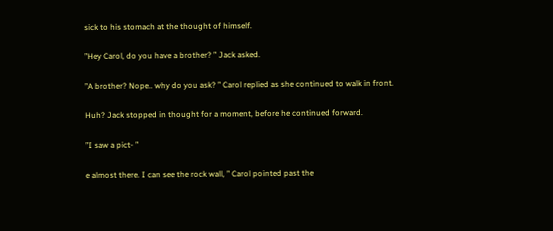sick to his stomach at the thought of himself.

”Hey Carol, do you have a brother? ” Jack asked.

”A brother? Nope.. why do you ask? ” Carol replied as she continued to walk in front.

Huh? Jack stopped in thought for a moment, before he continued forward.

”I saw a pict- ”

e almost there. I can see the rock wall, ” Carol pointed past the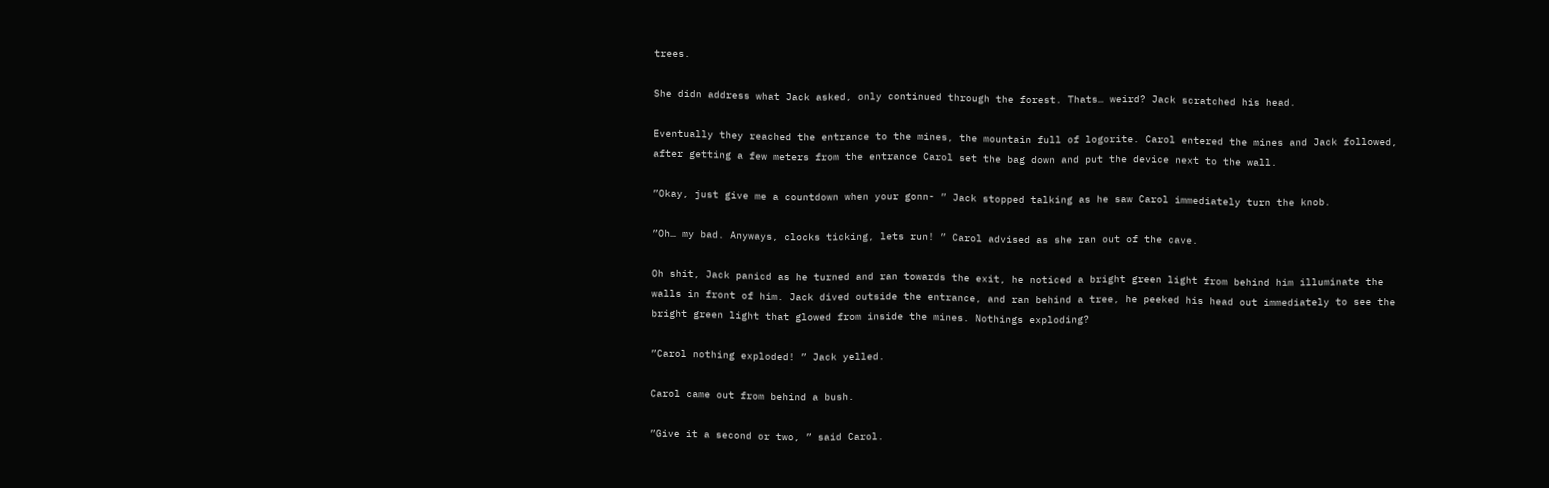trees.

She didn address what Jack asked, only continued through the forest. Thats… weird? Jack scratched his head.

Eventually they reached the entrance to the mines, the mountain full of logorite. Carol entered the mines and Jack followed, after getting a few meters from the entrance Carol set the bag down and put the device next to the wall.

”Okay, just give me a countdown when your gonn- ” Jack stopped talking as he saw Carol immediately turn the knob.

”Oh… my bad. Anyways, clocks ticking, lets run! ” Carol advised as she ran out of the cave.

Oh shit, Jack panicd as he turned and ran towards the exit, he noticed a bright green light from behind him illuminate the walls in front of him. Jack dived outside the entrance, and ran behind a tree, he peeked his head out immediately to see the bright green light that glowed from inside the mines. Nothings exploding?

”Carol nothing exploded! ” Jack yelled.

Carol came out from behind a bush.

”Give it a second or two, ” said Carol.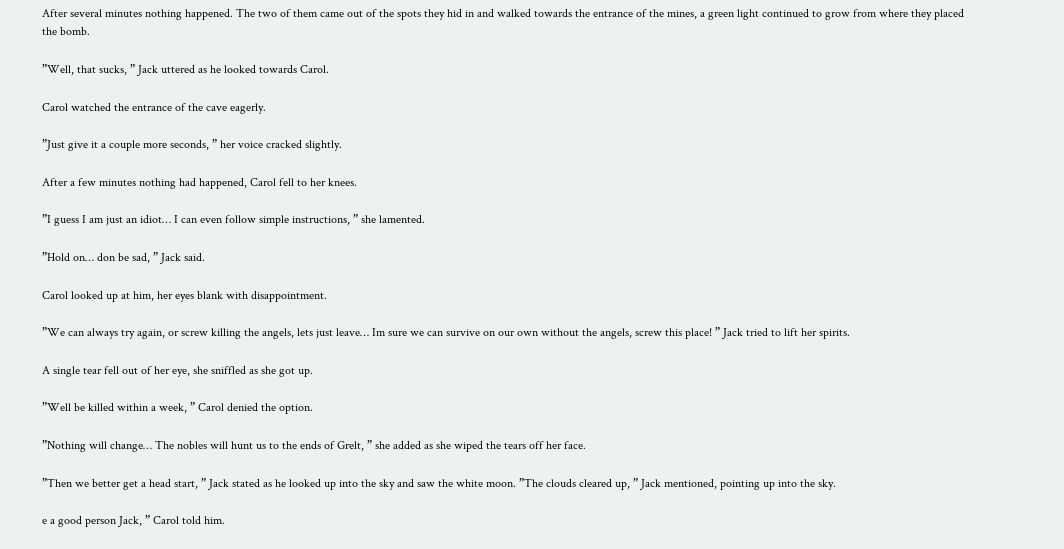After several minutes nothing happened. The two of them came out of the spots they hid in and walked towards the entrance of the mines, a green light continued to grow from where they placed the bomb.

”Well, that sucks, ” Jack uttered as he looked towards Carol.

Carol watched the entrance of the cave eagerly.

”Just give it a couple more seconds, ” her voice cracked slightly.

After a few minutes nothing had happened, Carol fell to her knees.

”I guess I am just an idiot… I can even follow simple instructions, ” she lamented.

”Hold on… don be sad, ” Jack said.

Carol looked up at him, her eyes blank with disappointment.

”We can always try again, or screw killing the angels, lets just leave… Im sure we can survive on our own without the angels, screw this place! ” Jack tried to lift her spirits.

A single tear fell out of her eye, she sniffled as she got up.

”Well be killed within a week, ” Carol denied the option.

”Nothing will change… The nobles will hunt us to the ends of Grelt, ” she added as she wiped the tears off her face.

”Then we better get a head start, ” Jack stated as he looked up into the sky and saw the white moon. ”The clouds cleared up, ” Jack mentioned, pointing up into the sky.

e a good person Jack, ” Carol told him.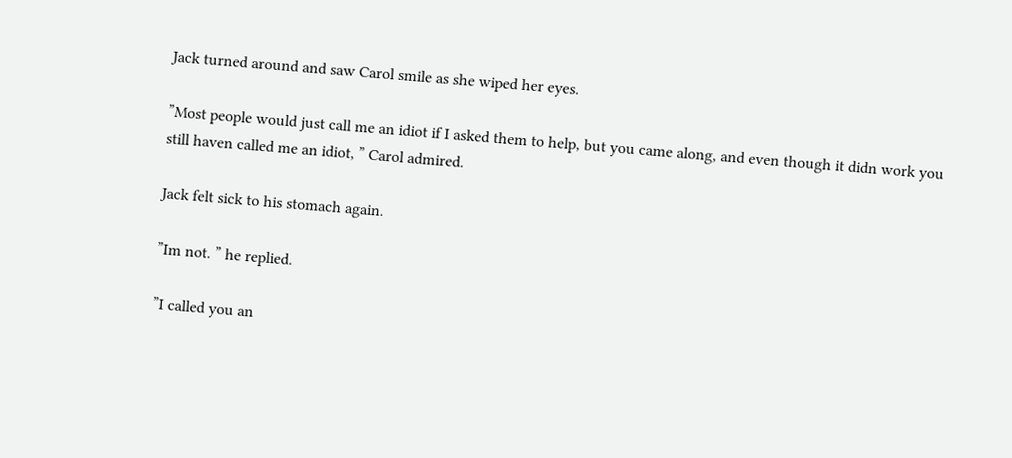Jack turned around and saw Carol smile as she wiped her eyes.

”Most people would just call me an idiot if I asked them to help, but you came along, and even though it didn work you still haven called me an idiot, ” Carol admired.

Jack felt sick to his stomach again.

”Im not. ” he replied.

”I called you an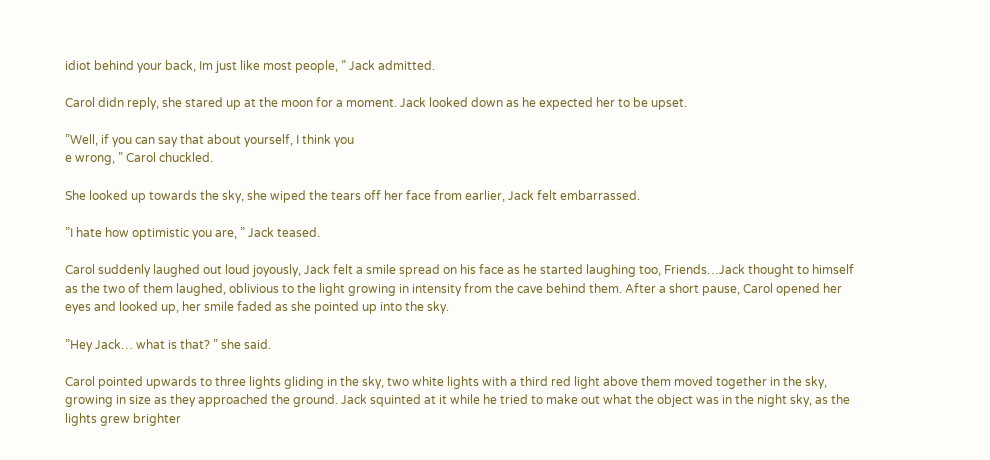idiot behind your back, Im just like most people, ” Jack admitted.

Carol didn reply, she stared up at the moon for a moment. Jack looked down as he expected her to be upset.

”Well, if you can say that about yourself, I think you
e wrong, ” Carol chuckled.

She looked up towards the sky, she wiped the tears off her face from earlier, Jack felt embarrassed.

”I hate how optimistic you are, ” Jack teased.

Carol suddenly laughed out loud joyously, Jack felt a smile spread on his face as he started laughing too, Friends…Jack thought to himself as the two of them laughed, oblivious to the light growing in intensity from the cave behind them. After a short pause, Carol opened her eyes and looked up, her smile faded as she pointed up into the sky.

”Hey Jack… what is that? ” she said.

Carol pointed upwards to three lights gliding in the sky, two white lights with a third red light above them moved together in the sky, growing in size as they approached the ground. Jack squinted at it while he tried to make out what the object was in the night sky, as the lights grew brighter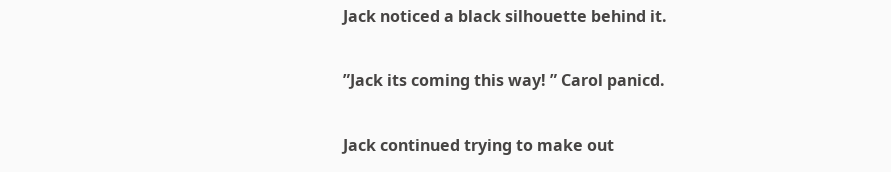Jack noticed a black silhouette behind it.

”Jack its coming this way! ” Carol panicd.

Jack continued trying to make out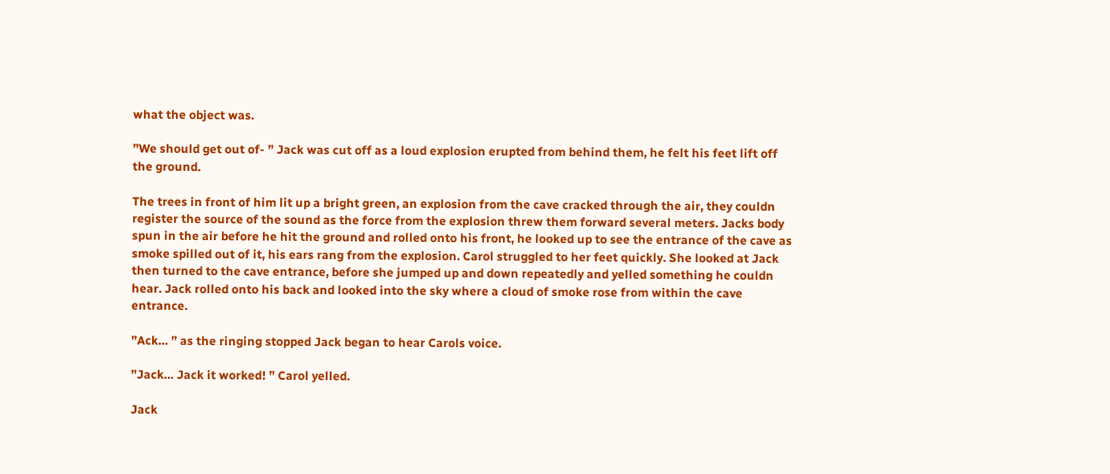what the object was.

”We should get out of- ” Jack was cut off as a loud explosion erupted from behind them, he felt his feet lift off the ground.

The trees in front of him lit up a bright green, an explosion from the cave cracked through the air, they couldn register the source of the sound as the force from the explosion threw them forward several meters. Jacks body spun in the air before he hit the ground and rolled onto his front, he looked up to see the entrance of the cave as smoke spilled out of it, his ears rang from the explosion. Carol struggled to her feet quickly. She looked at Jack then turned to the cave entrance, before she jumped up and down repeatedly and yelled something he couldn hear. Jack rolled onto his back and looked into the sky where a cloud of smoke rose from within the cave entrance.

”Ack… ” as the ringing stopped Jack began to hear Carols voice.

”Jack… Jack it worked! ” Carol yelled.

Jack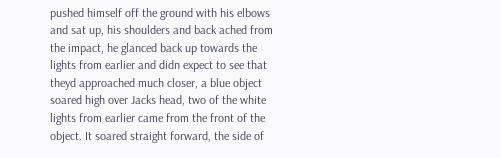pushed himself off the ground with his elbows and sat up, his shoulders and back ached from the impact, he glanced back up towards the lights from earlier and didn expect to see that theyd approached much closer, a blue object soared high over Jacks head, two of the white lights from earlier came from the front of the object. It soared straight forward, the side of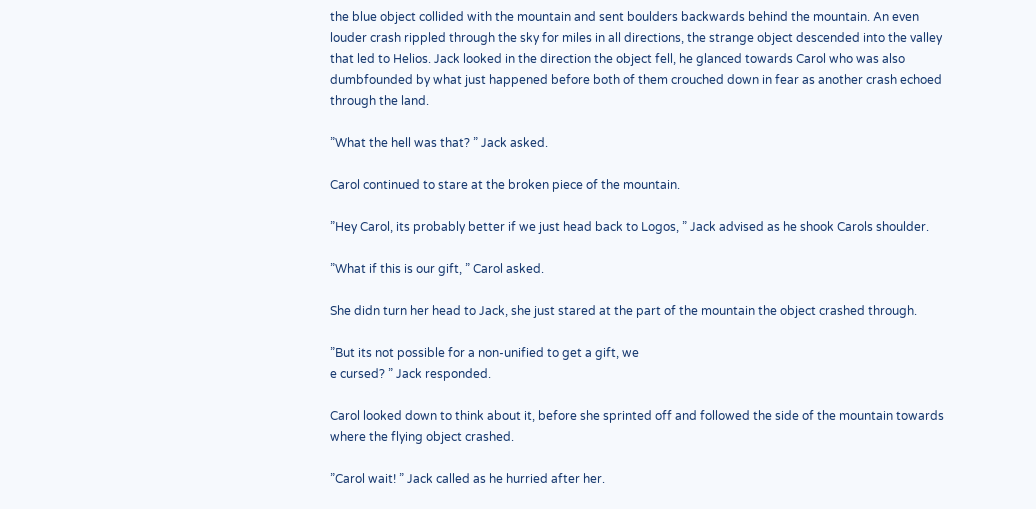the blue object collided with the mountain and sent boulders backwards behind the mountain. An even louder crash rippled through the sky for miles in all directions, the strange object descended into the valley that led to Helios. Jack looked in the direction the object fell, he glanced towards Carol who was also dumbfounded by what just happened before both of them crouched down in fear as another crash echoed through the land.

”What the hell was that? ” Jack asked.

Carol continued to stare at the broken piece of the mountain.

”Hey Carol, its probably better if we just head back to Logos, ” Jack advised as he shook Carols shoulder.

”What if this is our gift, ” Carol asked.

She didn turn her head to Jack, she just stared at the part of the mountain the object crashed through.

”But its not possible for a non-unified to get a gift, we
e cursed? ” Jack responded.

Carol looked down to think about it, before she sprinted off and followed the side of the mountain towards where the flying object crashed.

”Carol wait! ” Jack called as he hurried after her.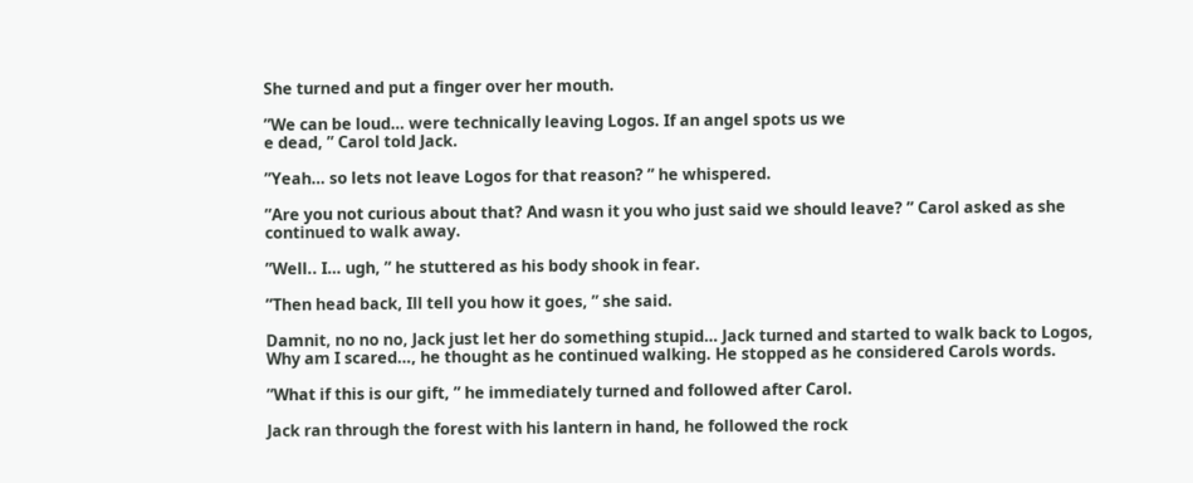She turned and put a finger over her mouth.

”We can be loud… were technically leaving Logos. If an angel spots us we
e dead, ” Carol told Jack.

”Yeah… so lets not leave Logos for that reason? ” he whispered.

”Are you not curious about that? And wasn it you who just said we should leave? ” Carol asked as she continued to walk away.

”Well.. I… ugh, ” he stuttered as his body shook in fear.

”Then head back, Ill tell you how it goes, ” she said.

Damnit, no no no, Jack just let her do something stupid… Jack turned and started to walk back to Logos, Why am I scared…, he thought as he continued walking. He stopped as he considered Carols words.

”What if this is our gift, ” he immediately turned and followed after Carol.

Jack ran through the forest with his lantern in hand, he followed the rock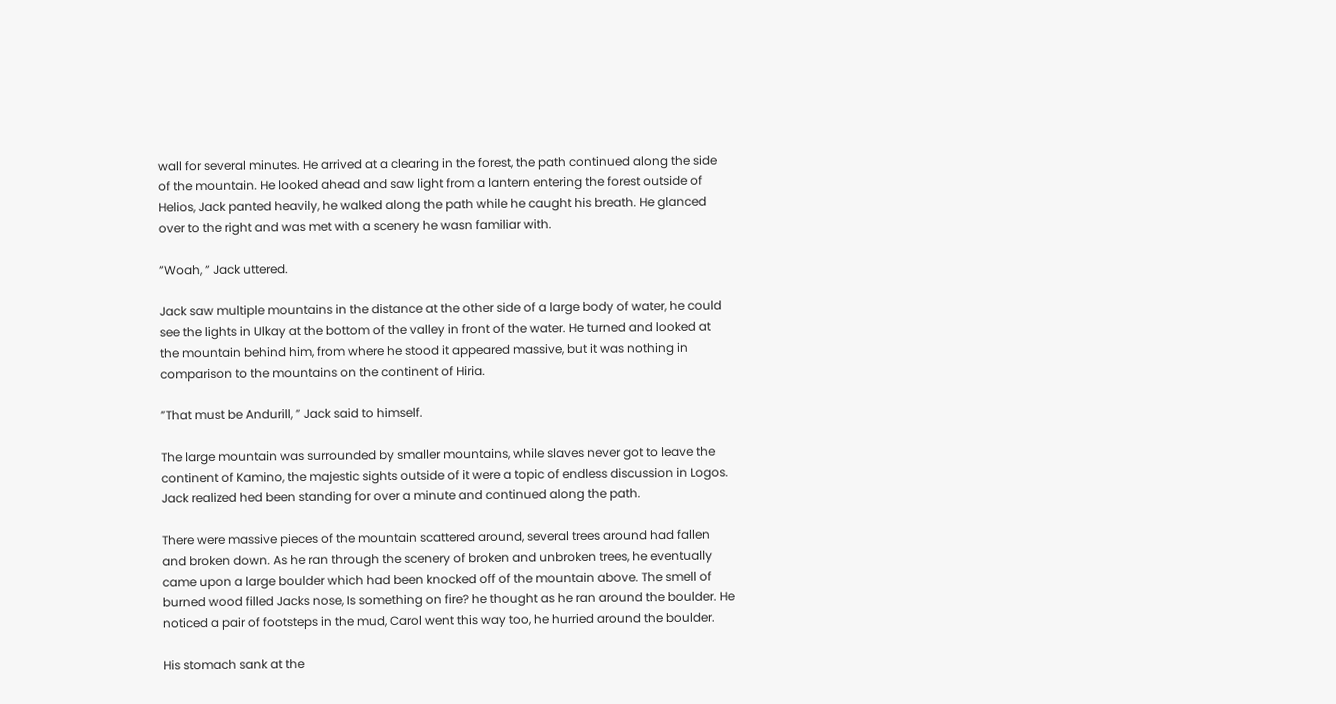wall for several minutes. He arrived at a clearing in the forest, the path continued along the side of the mountain. He looked ahead and saw light from a lantern entering the forest outside of Helios, Jack panted heavily, he walked along the path while he caught his breath. He glanced over to the right and was met with a scenery he wasn familiar with.

”Woah, ” Jack uttered.

Jack saw multiple mountains in the distance at the other side of a large body of water, he could see the lights in Ulkay at the bottom of the valley in front of the water. He turned and looked at the mountain behind him, from where he stood it appeared massive, but it was nothing in comparison to the mountains on the continent of Hiria.

”That must be Andurill, ” Jack said to himself.

The large mountain was surrounded by smaller mountains, while slaves never got to leave the continent of Kamino, the majestic sights outside of it were a topic of endless discussion in Logos. Jack realized hed been standing for over a minute and continued along the path.

There were massive pieces of the mountain scattered around, several trees around had fallen and broken down. As he ran through the scenery of broken and unbroken trees, he eventually came upon a large boulder which had been knocked off of the mountain above. The smell of burned wood filled Jacks nose, Is something on fire? he thought as he ran around the boulder. He noticed a pair of footsteps in the mud, Carol went this way too, he hurried around the boulder.

His stomach sank at the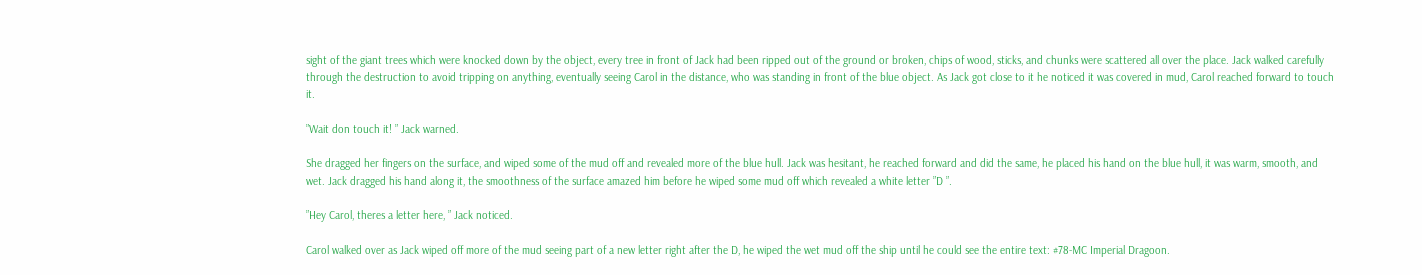sight of the giant trees which were knocked down by the object, every tree in front of Jack had been ripped out of the ground or broken, chips of wood, sticks, and chunks were scattered all over the place. Jack walked carefully through the destruction to avoid tripping on anything, eventually seeing Carol in the distance, who was standing in front of the blue object. As Jack got close to it he noticed it was covered in mud, Carol reached forward to touch it.

”Wait don touch it! ” Jack warned.

She dragged her fingers on the surface, and wiped some of the mud off and revealed more of the blue hull. Jack was hesitant, he reached forward and did the same, he placed his hand on the blue hull, it was warm, smooth, and wet. Jack dragged his hand along it, the smoothness of the surface amazed him before he wiped some mud off which revealed a white letter ”D ”.

”Hey Carol, theres a letter here, ” Jack noticed.

Carol walked over as Jack wiped off more of the mud seeing part of a new letter right after the D, he wiped the wet mud off the ship until he could see the entire text: #78-MC Imperial Dragoon.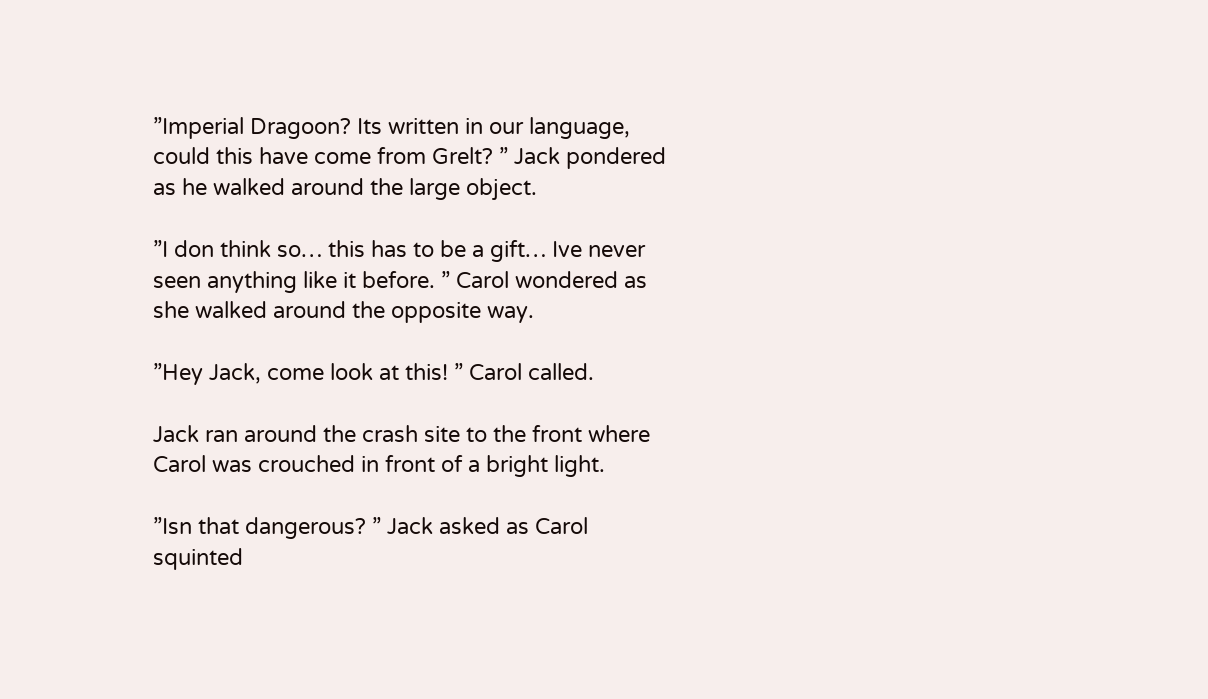”Imperial Dragoon? Its written in our language, could this have come from Grelt? ” Jack pondered as he walked around the large object.

”I don think so… this has to be a gift… Ive never seen anything like it before. ” Carol wondered as she walked around the opposite way.

”Hey Jack, come look at this! ” Carol called.

Jack ran around the crash site to the front where Carol was crouched in front of a bright light.

”Isn that dangerous? ” Jack asked as Carol squinted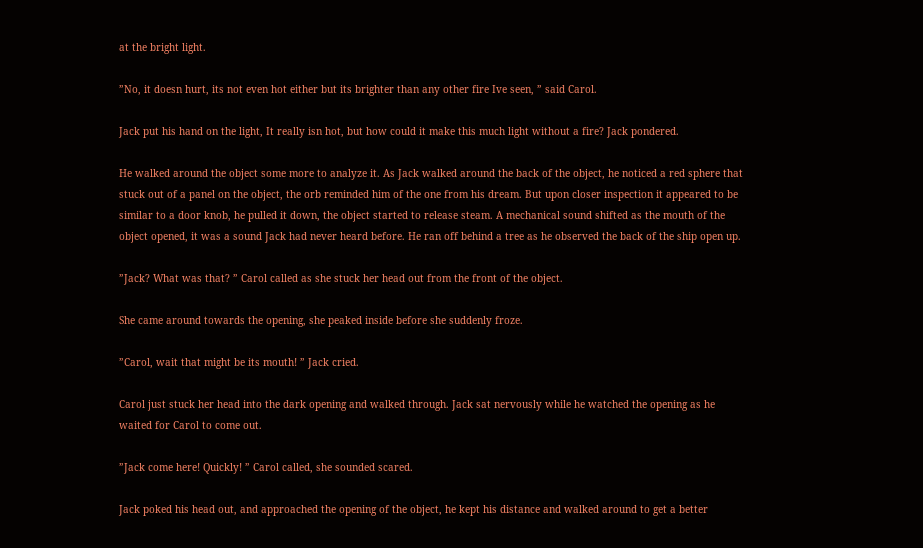at the bright light.

”No, it doesn hurt, its not even hot either but its brighter than any other fire Ive seen, ” said Carol.

Jack put his hand on the light, It really isn hot, but how could it make this much light without a fire? Jack pondered.

He walked around the object some more to analyze it. As Jack walked around the back of the object, he noticed a red sphere that stuck out of a panel on the object, the orb reminded him of the one from his dream. But upon closer inspection it appeared to be similar to a door knob, he pulled it down, the object started to release steam. A mechanical sound shifted as the mouth of the object opened, it was a sound Jack had never heard before. He ran off behind a tree as he observed the back of the ship open up.

”Jack? What was that? ” Carol called as she stuck her head out from the front of the object.

She came around towards the opening, she peaked inside before she suddenly froze.

”Carol, wait that might be its mouth! ” Jack cried.

Carol just stuck her head into the dark opening and walked through. Jack sat nervously while he watched the opening as he waited for Carol to come out.

”Jack come here! Quickly! ” Carol called, she sounded scared.

Jack poked his head out, and approached the opening of the object, he kept his distance and walked around to get a better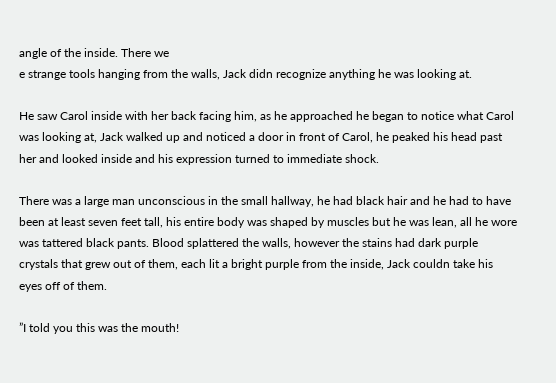angle of the inside. There we
e strange tools hanging from the walls, Jack didn recognize anything he was looking at.

He saw Carol inside with her back facing him, as he approached he began to notice what Carol was looking at, Jack walked up and noticed a door in front of Carol, he peaked his head past her and looked inside and his expression turned to immediate shock.

There was a large man unconscious in the small hallway, he had black hair and he had to have been at least seven feet tall, his entire body was shaped by muscles but he was lean, all he wore was tattered black pants. Blood splattered the walls, however the stains had dark purple crystals that grew out of them, each lit a bright purple from the inside, Jack couldn take his eyes off of them.

”I told you this was the mouth!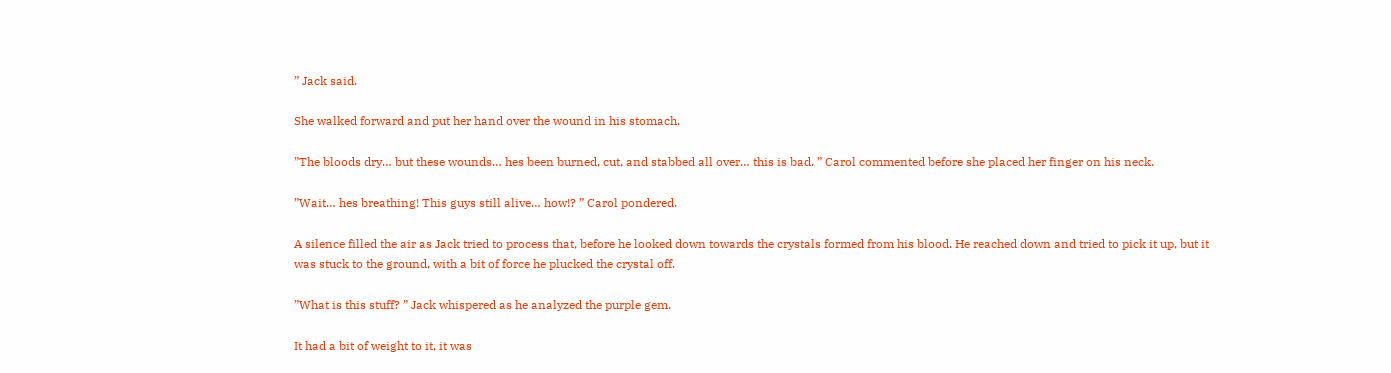” Jack said.

She walked forward and put her hand over the wound in his stomach.

”The bloods dry… but these wounds… hes been burned, cut, and stabbed all over… this is bad. ” Carol commented before she placed her finger on his neck.

”Wait… hes breathing! This guys still alive… how!? ” Carol pondered.

A silence filled the air as Jack tried to process that, before he looked down towards the crystals formed from his blood. He reached down and tried to pick it up, but it was stuck to the ground, with a bit of force he plucked the crystal off.

”What is this stuff? ” Jack whispered as he analyzed the purple gem.

It had a bit of weight to it, it was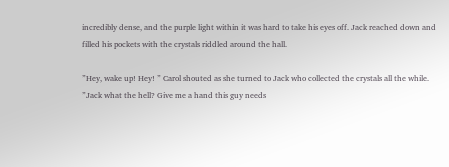incredibly dense, and the purple light within it was hard to take his eyes off. Jack reached down and filled his pockets with the crystals riddled around the hall.

”Hey, wake up! Hey! ” Carol shouted as she turned to Jack who collected the crystals all the while. ”Jack what the hell? Give me a hand this guy needs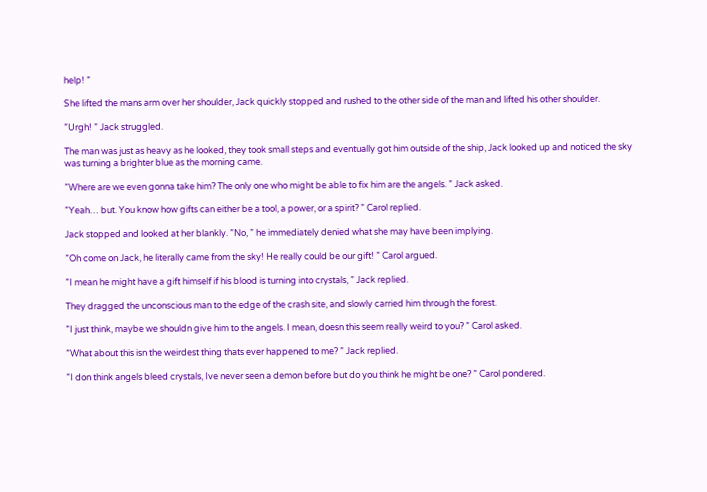help! ”

She lifted the mans arm over her shoulder, Jack quickly stopped and rushed to the other side of the man and lifted his other shoulder.

”Urgh! ” Jack struggled.

The man was just as heavy as he looked, they took small steps and eventually got him outside of the ship, Jack looked up and noticed the sky was turning a brighter blue as the morning came.

”Where are we even gonna take him? The only one who might be able to fix him are the angels. ” Jack asked.

”Yeah… but. You know how gifts can either be a tool, a power, or a spirit? ” Carol replied.

Jack stopped and looked at her blankly. ”No, ” he immediately denied what she may have been implying.

”Oh come on Jack, he literally came from the sky! He really could be our gift! ” Carol argued.

”I mean he might have a gift himself if his blood is turning into crystals, ” Jack replied.

They dragged the unconscious man to the edge of the crash site, and slowly carried him through the forest.

”I just think, maybe we shouldn give him to the angels. I mean, doesn this seem really weird to you? ” Carol asked.

”What about this isn the weirdest thing thats ever happened to me? ” Jack replied.

”I don think angels bleed crystals, Ive never seen a demon before but do you think he might be one? ” Carol pondered.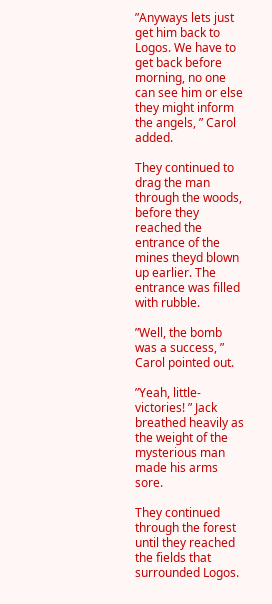”Anyways lets just get him back to Logos. We have to get back before morning, no one can see him or else they might inform the angels, ” Carol added.

They continued to drag the man through the woods, before they reached the entrance of the mines theyd blown up earlier. The entrance was filled with rubble.

”Well, the bomb was a success, ” Carol pointed out.

”Yeah, little- victories! ” Jack breathed heavily as the weight of the mysterious man made his arms sore.

They continued through the forest until they reached the fields that surrounded Logos.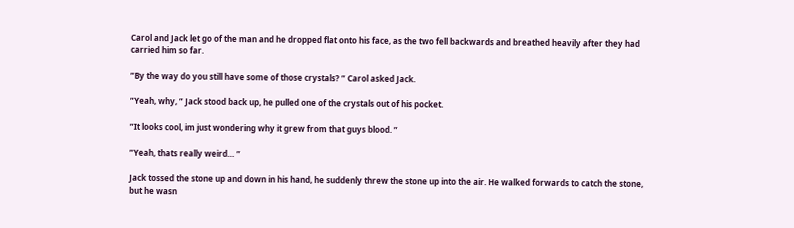Carol and Jack let go of the man and he dropped flat onto his face, as the two fell backwards and breathed heavily after they had carried him so far.

”By the way do you still have some of those crystals? ” Carol asked Jack.

”Yeah, why, ” Jack stood back up, he pulled one of the crystals out of his pocket.

”It looks cool, im just wondering why it grew from that guys blood. ”

”Yeah, thats really weird… ”

Jack tossed the stone up and down in his hand, he suddenly threw the stone up into the air. He walked forwards to catch the stone, but he wasn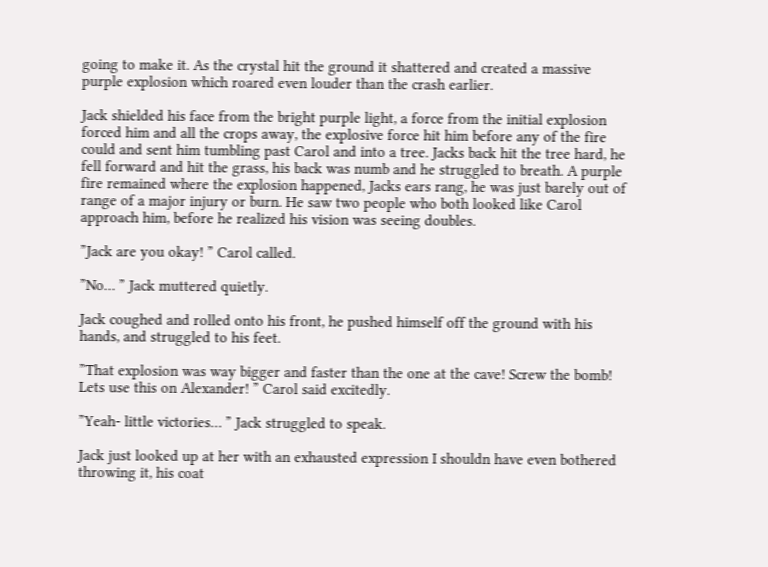going to make it. As the crystal hit the ground it shattered and created a massive purple explosion which roared even louder than the crash earlier.

Jack shielded his face from the bright purple light, a force from the initial explosion forced him and all the crops away, the explosive force hit him before any of the fire could and sent him tumbling past Carol and into a tree. Jacks back hit the tree hard, he fell forward and hit the grass, his back was numb and he struggled to breath. A purple fire remained where the explosion happened, Jacks ears rang, he was just barely out of range of a major injury or burn. He saw two people who both looked like Carol approach him, before he realized his vision was seeing doubles.

”Jack are you okay! ” Carol called.

”No… ” Jack muttered quietly.

Jack coughed and rolled onto his front, he pushed himself off the ground with his hands, and struggled to his feet.

”That explosion was way bigger and faster than the one at the cave! Screw the bomb! Lets use this on Alexander! ” Carol said excitedly.

”Yeah- little victories… ” Jack struggled to speak.

Jack just looked up at her with an exhausted expression I shouldn have even bothered throwing it, his coat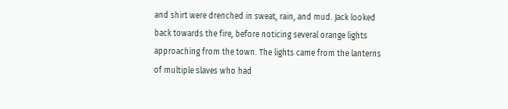and shirt were drenched in sweat, rain, and mud. Jack looked back towards the fire, before noticing several orange lights approaching from the town. The lights came from the lanterns of multiple slaves who had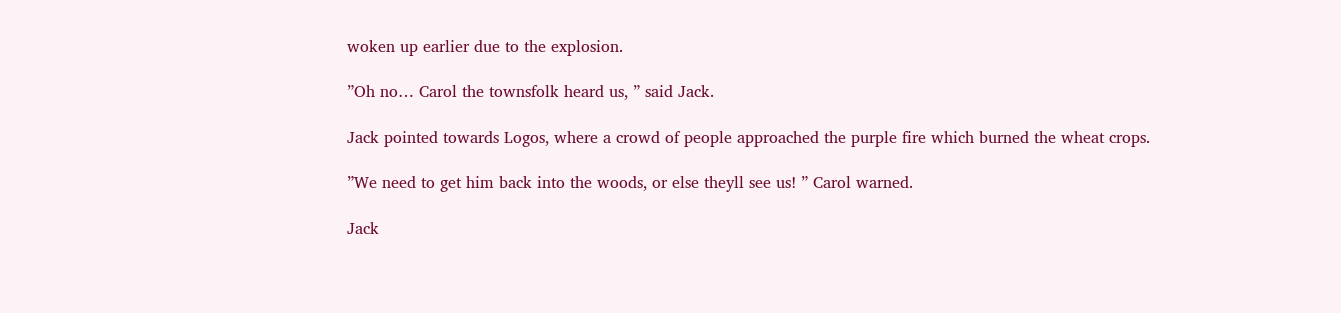woken up earlier due to the explosion.

”Oh no… Carol the townsfolk heard us, ” said Jack.

Jack pointed towards Logos, where a crowd of people approached the purple fire which burned the wheat crops.

”We need to get him back into the woods, or else theyll see us! ” Carol warned.

Jack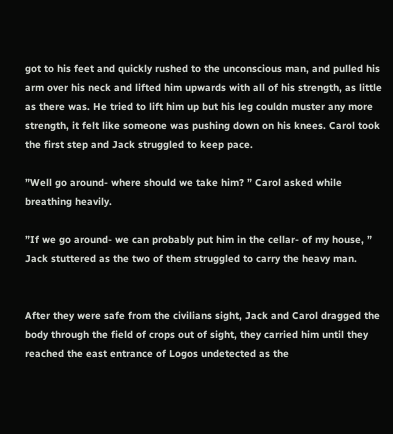got to his feet and quickly rushed to the unconscious man, and pulled his arm over his neck and lifted him upwards with all of his strength, as little as there was. He tried to lift him up but his leg couldn muster any more strength, it felt like someone was pushing down on his knees. Carol took the first step and Jack struggled to keep pace.

”Well go around- where should we take him? ” Carol asked while breathing heavily.

”If we go around- we can probably put him in the cellar- of my house, ” Jack stuttered as the two of them struggled to carry the heavy man.


After they were safe from the civilians sight, Jack and Carol dragged the body through the field of crops out of sight, they carried him until they reached the east entrance of Logos undetected as the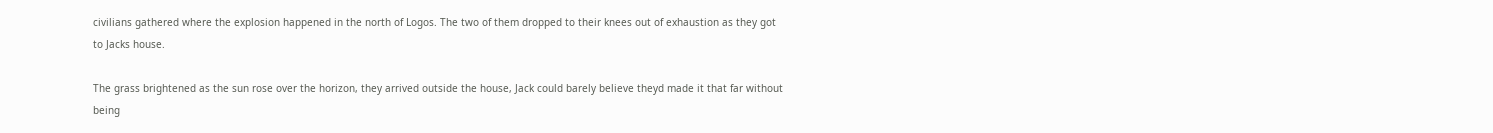civilians gathered where the explosion happened in the north of Logos. The two of them dropped to their knees out of exhaustion as they got to Jacks house.

The grass brightened as the sun rose over the horizon, they arrived outside the house, Jack could barely believe theyd made it that far without being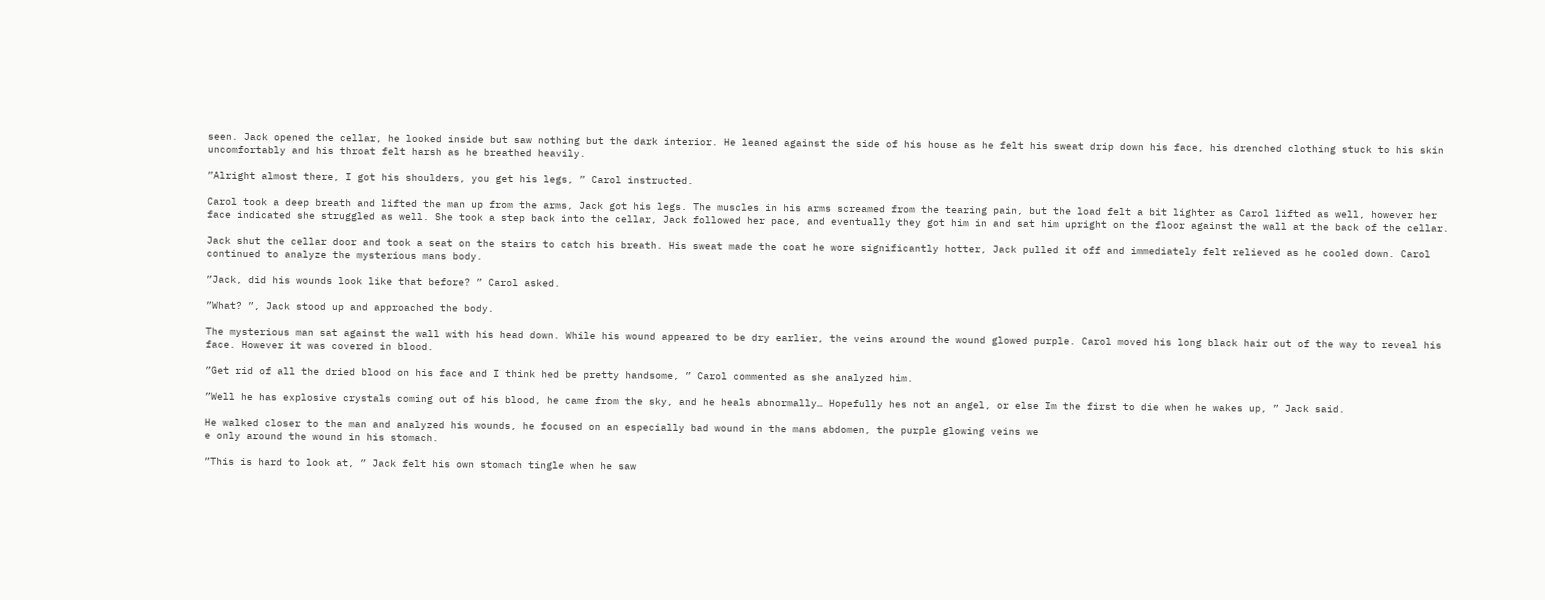seen. Jack opened the cellar, he looked inside but saw nothing but the dark interior. He leaned against the side of his house as he felt his sweat drip down his face, his drenched clothing stuck to his skin uncomfortably and his throat felt harsh as he breathed heavily.

”Alright almost there, I got his shoulders, you get his legs, ” Carol instructed.

Carol took a deep breath and lifted the man up from the arms, Jack got his legs. The muscles in his arms screamed from the tearing pain, but the load felt a bit lighter as Carol lifted as well, however her face indicated she struggled as well. She took a step back into the cellar, Jack followed her pace, and eventually they got him in and sat him upright on the floor against the wall at the back of the cellar.

Jack shut the cellar door and took a seat on the stairs to catch his breath. His sweat made the coat he wore significantly hotter, Jack pulled it off and immediately felt relieved as he cooled down. Carol continued to analyze the mysterious mans body.

”Jack, did his wounds look like that before? ” Carol asked.

”What? ”, Jack stood up and approached the body.

The mysterious man sat against the wall with his head down. While his wound appeared to be dry earlier, the veins around the wound glowed purple. Carol moved his long black hair out of the way to reveal his face. However it was covered in blood.

”Get rid of all the dried blood on his face and I think hed be pretty handsome, ” Carol commented as she analyzed him.

”Well he has explosive crystals coming out of his blood, he came from the sky, and he heals abnormally… Hopefully hes not an angel, or else Im the first to die when he wakes up, ” Jack said.

He walked closer to the man and analyzed his wounds, he focused on an especially bad wound in the mans abdomen, the purple glowing veins we
e only around the wound in his stomach.

”This is hard to look at, ” Jack felt his own stomach tingle when he saw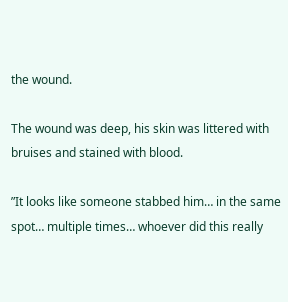the wound.

The wound was deep, his skin was littered with bruises and stained with blood.

”It looks like someone stabbed him… in the same spot… multiple times… whoever did this really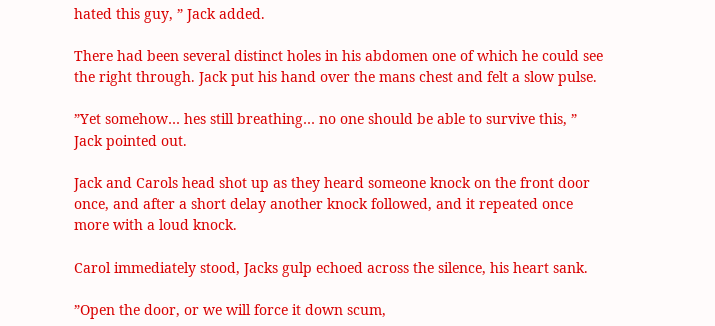hated this guy, ” Jack added.

There had been several distinct holes in his abdomen one of which he could see the right through. Jack put his hand over the mans chest and felt a slow pulse.

”Yet somehow… hes still breathing… no one should be able to survive this, ” Jack pointed out.

Jack and Carols head shot up as they heard someone knock on the front door once, and after a short delay another knock followed, and it repeated once more with a loud knock.

Carol immediately stood, Jacks gulp echoed across the silence, his heart sank.

”Open the door, or we will force it down scum,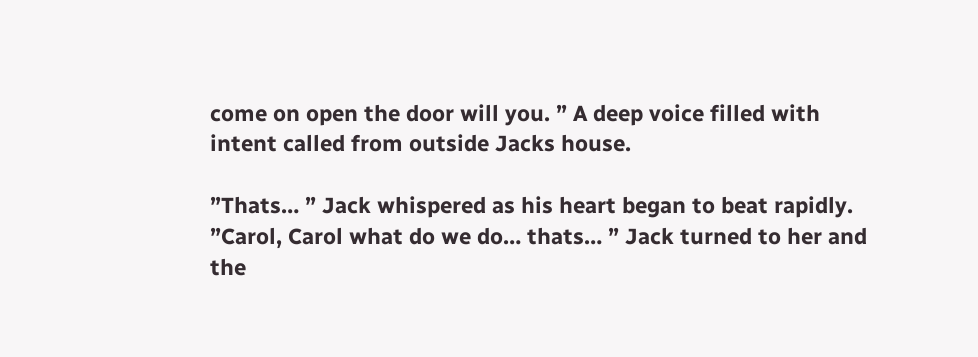come on open the door will you. ” A deep voice filled with intent called from outside Jacks house.

”Thats… ” Jack whispered as his heart began to beat rapidly. ”Carol, Carol what do we do… thats… ” Jack turned to her and the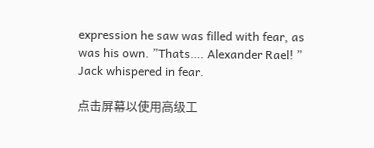expression he saw was filled with fear, as was his own. ”Thats…. Alexander Rael! ” Jack whispered in fear.

点击屏幕以使用高级工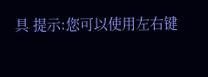具 提示:您可以使用左右键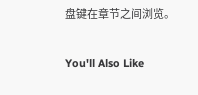盘键在章节之间浏览。

You'll Also Like